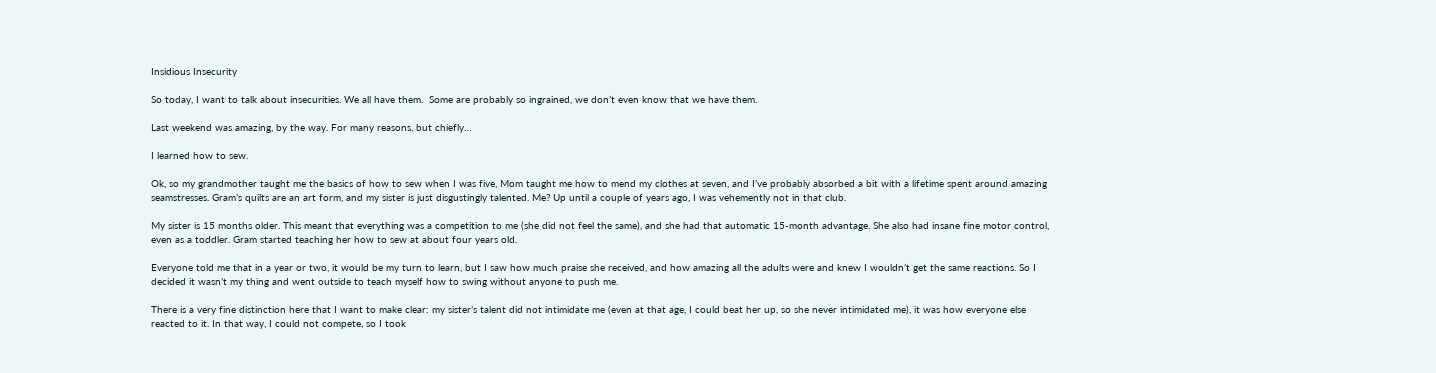Insidious Insecurity

So today, I want to talk about insecurities. We all have them.  Some are probably so ingrained, we don’t even know that we have them.

Last weekend was amazing, by the way. For many reasons, but chiefly…

I learned how to sew.

Ok, so my grandmother taught me the basics of how to sew when I was five, Mom taught me how to mend my clothes at seven, and I’ve probably absorbed a bit with a lifetime spent around amazing seamstresses. Gram’s quilts are an art form, and my sister is just disgustingly talented. Me? Up until a couple of years ago, I was vehemently not in that club.

My sister is 15 months older. This meant that everything was a competition to me (she did not feel the same), and she had that automatic 15-month advantage. She also had insane fine motor control, even as a toddler. Gram started teaching her how to sew at about four years old.

Everyone told me that in a year or two, it would be my turn to learn, but I saw how much praise she received, and how amazing all the adults were and knew I wouldn’t get the same reactions. So I decided it wasn’t my thing and went outside to teach myself how to swing without anyone to push me.

There is a very fine distinction here that I want to make clear: my sister’s talent did not intimidate me (even at that age, I could beat her up, so she never intimidated me), it was how everyone else reacted to it. In that way, I could not compete, so I took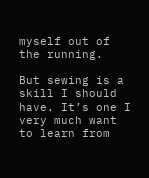myself out of the running.

But sewing is a skill I should have. It’s one I very much want to learn from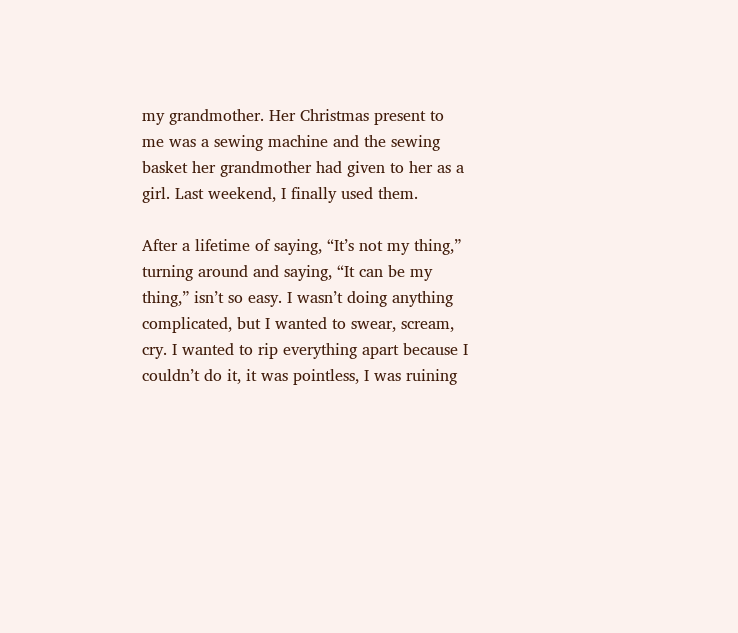my grandmother. Her Christmas present to me was a sewing machine and the sewing basket her grandmother had given to her as a girl. Last weekend, I finally used them.

After a lifetime of saying, “It’s not my thing,” turning around and saying, “It can be my thing,” isn’t so easy. I wasn’t doing anything complicated, but I wanted to swear, scream, cry. I wanted to rip everything apart because I couldn’t do it, it was pointless, I was ruining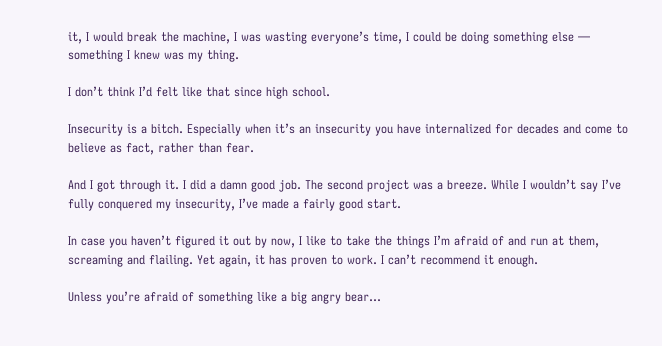it, I would break the machine, I was wasting everyone’s time, I could be doing something else — something I knew was my thing.

I don’t think I’d felt like that since high school.

Insecurity is a bitch. Especially when it’s an insecurity you have internalized for decades and come to believe as fact, rather than fear.

And I got through it. I did a damn good job. The second project was a breeze. While I wouldn’t say I’ve fully conquered my insecurity, I’ve made a fairly good start.

In case you haven’t figured it out by now, I like to take the things I’m afraid of and run at them, screaming and flailing. Yet again, it has proven to work. I can’t recommend it enough.

Unless you’re afraid of something like a big angry bear…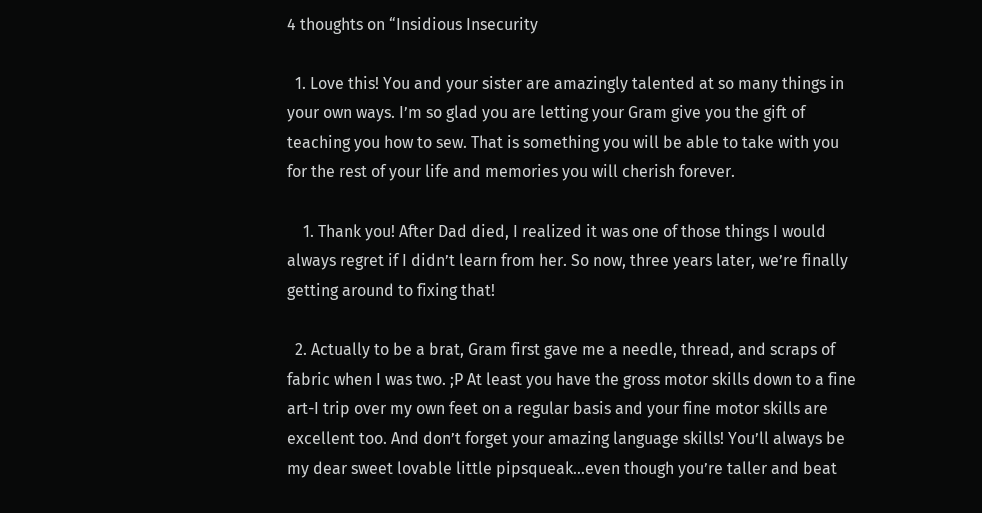4 thoughts on “Insidious Insecurity

  1. Love this! You and your sister are amazingly talented at so many things in your own ways. I’m so glad you are letting your Gram give you the gift of teaching you how to sew. That is something you will be able to take with you for the rest of your life and memories you will cherish forever.

    1. Thank you! After Dad died, I realized it was one of those things I would always regret if I didn’t learn from her. So now, three years later, we’re finally getting around to fixing that!

  2. Actually to be a brat, Gram first gave me a needle, thread, and scraps of fabric when I was two. ;P At least you have the gross motor skills down to a fine art-I trip over my own feet on a regular basis and your fine motor skills are excellent too. And don’t forget your amazing language skills! You’ll always be my dear sweet lovable little pipsqueak…even though you’re taller and beat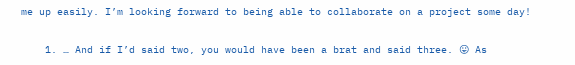me up easily. I’m looking forward to being able to collaborate on a project some day!

    1. … And if I’d said two, you would have been a brat and said three. 😛 As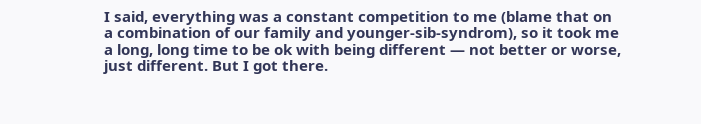I said, everything was a constant competition to me (blame that on a combination of our family and younger-sib-syndrom), so it took me a long, long time to be ok with being different — not better or worse, just different. But I got there.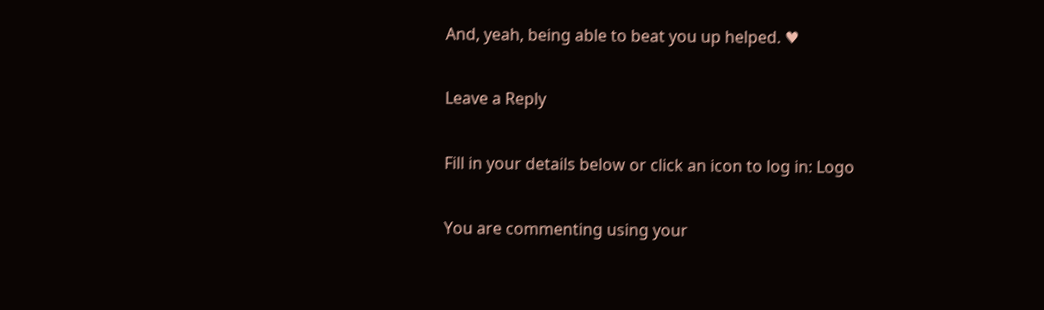And, yeah, being able to beat you up helped. ♥

Leave a Reply

Fill in your details below or click an icon to log in: Logo

You are commenting using your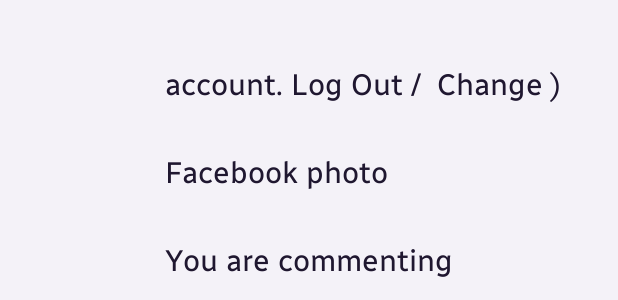account. Log Out /  Change )

Facebook photo

You are commenting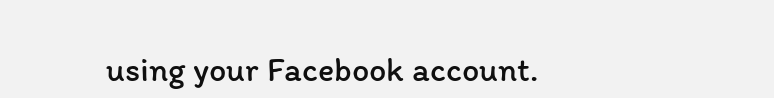using your Facebook account.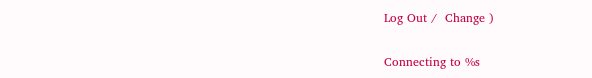Log Out /  Change )

Connecting to %s